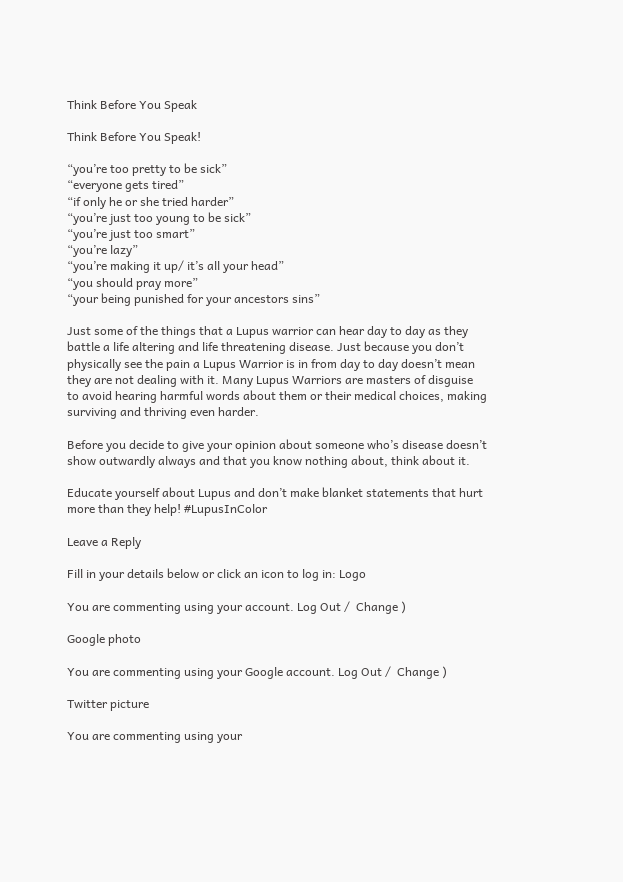Think Before You Speak

Think Before You Speak!

“you’re too pretty to be sick”
“everyone gets tired”
“if only he or she tried harder”
“you’re just too young to be sick”
“you’re just too smart”
“you’re lazy”
“you’re making it up/ it’s all your head”
“you should pray more”
“your being punished for your ancestors sins”

Just some of the things that a Lupus warrior can hear day to day as they battle a life altering and life threatening disease. Just because you don’t physically see the pain a Lupus Warrior is in from day to day doesn’t mean they are not dealing with it. Many Lupus Warriors are masters of disguise to avoid hearing harmful words about them or their medical choices, making surviving and thriving even harder.

Before you decide to give your opinion about someone who’s disease doesn’t show outwardly always and that you know nothing about, think about it.

Educate yourself about Lupus and don’t make blanket statements that hurt more than they help! #LupusInColor

Leave a Reply

Fill in your details below or click an icon to log in: Logo

You are commenting using your account. Log Out /  Change )

Google photo

You are commenting using your Google account. Log Out /  Change )

Twitter picture

You are commenting using your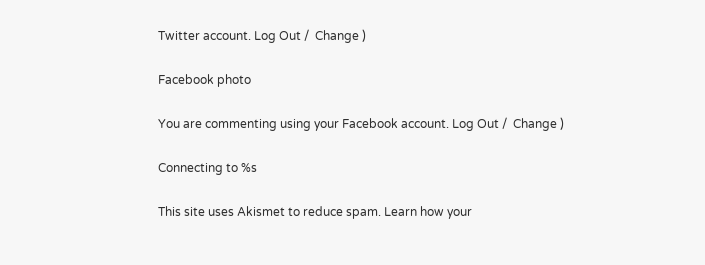Twitter account. Log Out /  Change )

Facebook photo

You are commenting using your Facebook account. Log Out /  Change )

Connecting to %s

This site uses Akismet to reduce spam. Learn how your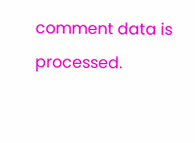comment data is processed.